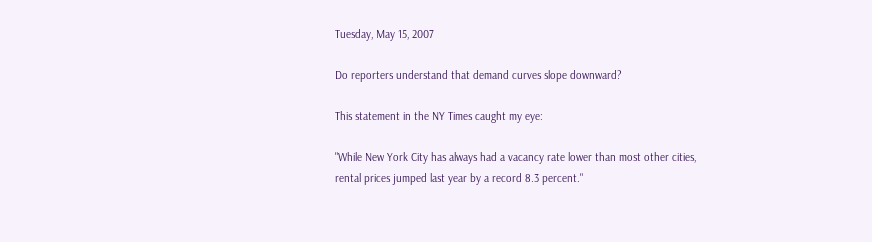Tuesday, May 15, 2007

Do reporters understand that demand curves slope downward?

This statement in the NY Times caught my eye:

"While New York City has always had a vacancy rate lower than most other cities, rental prices jumped last year by a record 8.3 percent."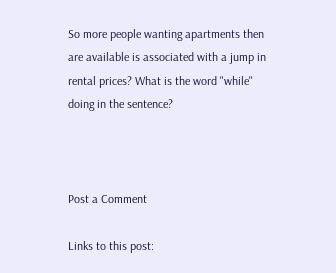So more people wanting apartments then are available is associated with a jump in rental prices? What is the word "while" doing in the sentence?



Post a Comment

Links to this post: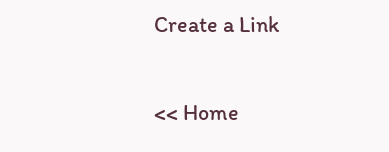Create a Link

<< Home